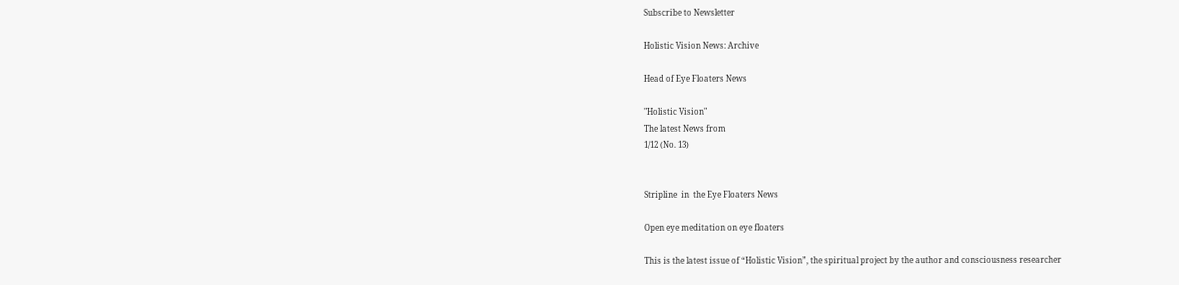Subscribe to Newsletter

Holistic Vision News: Archive

Head of Eye Floaters News

"Holistic Vision"
The latest News from
1/12 (No. 13)


Stripline  in  the Eye Floaters News

Open eye meditation on eye floaters

This is the latest issue of “Holistic Vision”, the spiritual project by the author and consciousness researcher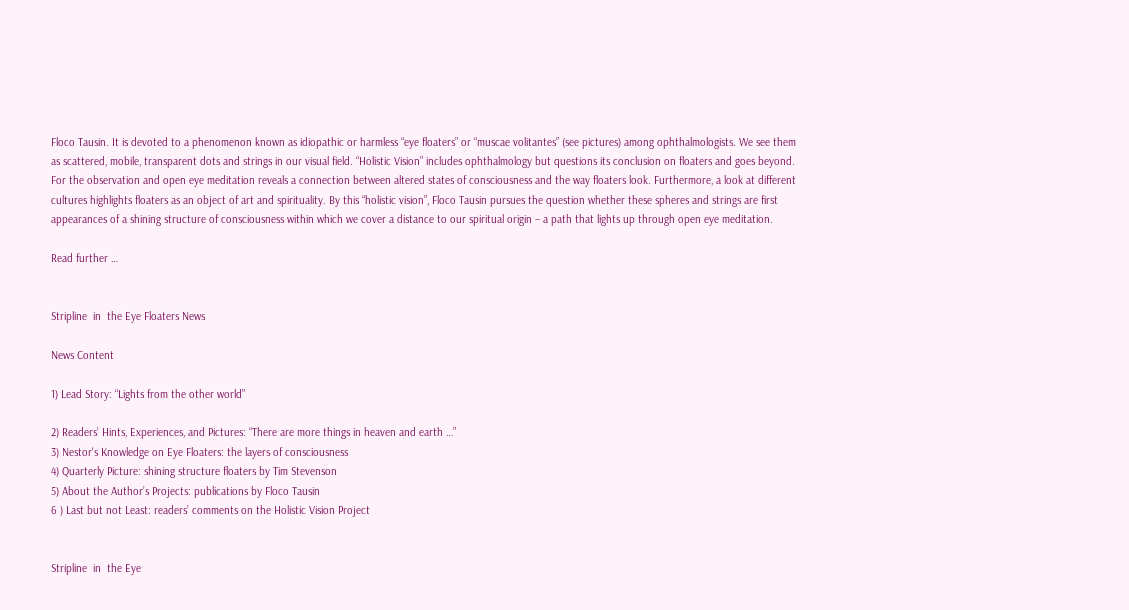Floco Tausin. It is devoted to a phenomenon known as idiopathic or harmless “eye floaters” or “muscae volitantes” (see pictures) among ophthalmologists. We see them as scattered, mobile, transparent dots and strings in our visual field. “Holistic Vision” includes ophthalmology but questions its conclusion on floaters and goes beyond. For the observation and open eye meditation reveals a connection between altered states of consciousness and the way floaters look. Furthermore, a look at different cultures highlights floaters as an object of art and spirituality. By this “holistic vision”, Floco Tausin pursues the question whether these spheres and strings are first appearances of a shining structure of consciousness within which we cover a distance to our spiritual origin – a path that lights up through open eye meditation.

Read further …


Stripline  in  the Eye Floaters News

News Content

1) Lead Story: “Lights from the other world”

2) Readers’ Hints, Experiences, and Pictures: “There are more things in heaven and earth …”
3) Nestor's Knowledge on Eye Floaters: the layers of consciousness
4) Quarterly Picture: shining structure floaters by Tim Stevenson
5) About the Author’s Projects: publications by Floco Tausin
6 ) Last but not Least: readers’ comments on the Holistic Vision Project


Stripline  in  the Eye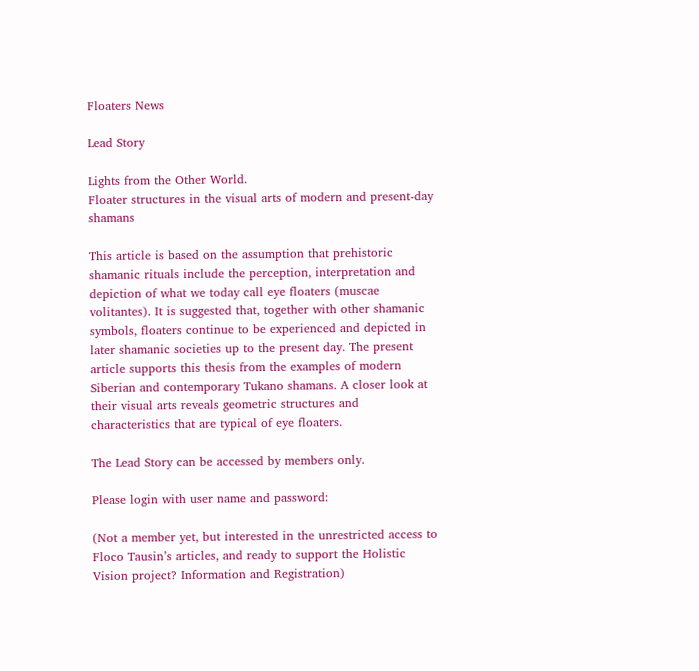Floaters News

Lead Story

Lights from the Other World.
Floater structures in the visual arts of modern and present-day shamans

This article is based on the assumption that prehistoric shamanic rituals include the perception, interpretation and depiction of what we today call eye floaters (muscae volitantes). It is suggested that, together with other shamanic symbols, floaters continue to be experienced and depicted in later shamanic societies up to the present day. The present article supports this thesis from the examples of modern Siberian and contemporary Tukano shamans. A closer look at their visual arts reveals geometric structures and characteristics that are typical of eye floaters.

The Lead Story can be accessed by members only.

Please login with user name and password:

(Not a member yet, but interested in the unrestricted access to Floco Tausin’s articles, and ready to support the Holistic Vision project? Information and Registration)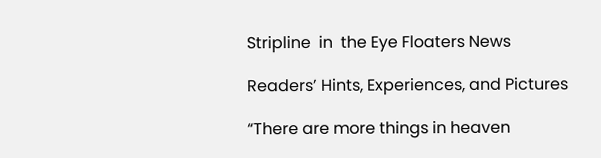Stripline  in  the Eye Floaters News

Readers’ Hints, Experiences, and Pictures

“There are more things in heaven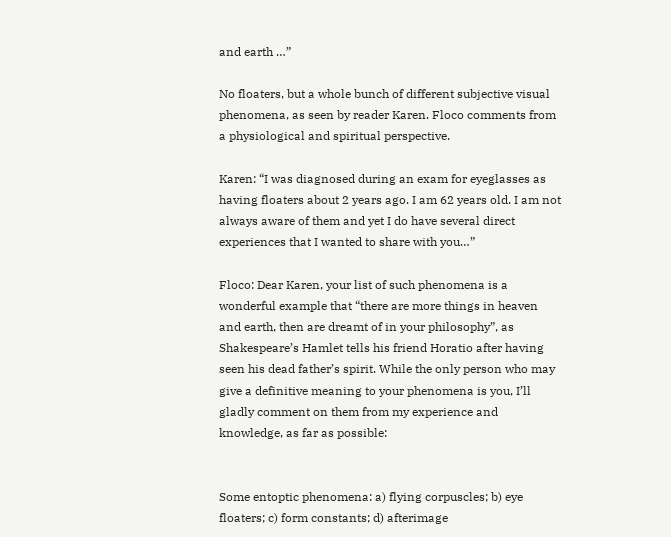and earth …”

No floaters, but a whole bunch of different subjective visual phenomena, as seen by reader Karen. Floco comments from a physiological and spiritual perspective.

Karen: “I was diagnosed during an exam for eyeglasses as having floaters about 2 years ago. I am 62 years old. I am not always aware of them and yet I do have several direct experiences that I wanted to share with you…”

Floco: Dear Karen, your list of such phenomena is a wonderful example that “there are more things in heaven and earth, then are dreamt of in your philosophy”, as Shakespeare’s Hamlet tells his friend Horatio after having seen his dead father’s spirit. While the only person who may give a definitive meaning to your phenomena is you, I’ll gladly comment on them from my experience and knowledge, as far as possible:


Some entoptic phenomena: a) flying corpuscles; b) eye floaters; c) form constants; d) afterimage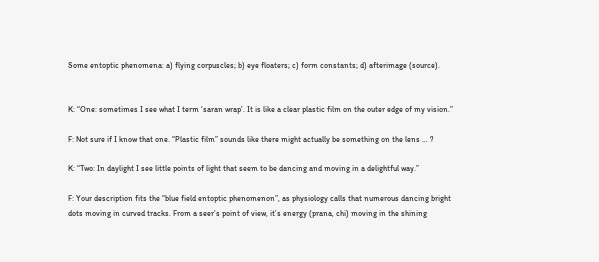Some entoptic phenomena: a) flying corpuscles; b) eye floaters; c) form constants; d) afterimage (source).


K: “One: sometimes I see what I term ‘saran wrap’. It is like a clear plastic film on the outer edge of my vision.”

F: Not sure if I know that one. “Plastic film” sounds like there might actually be something on the lens … ?

K: “Two: In daylight I see little points of light that seem to be dancing and moving in a delightful way.”

F: Your description fits the “blue field entoptic phenomenon”, as physiology calls that numerous dancing bright dots moving in curved tracks. From a seer’s point of view, it’s energy (prana, chi) moving in the shining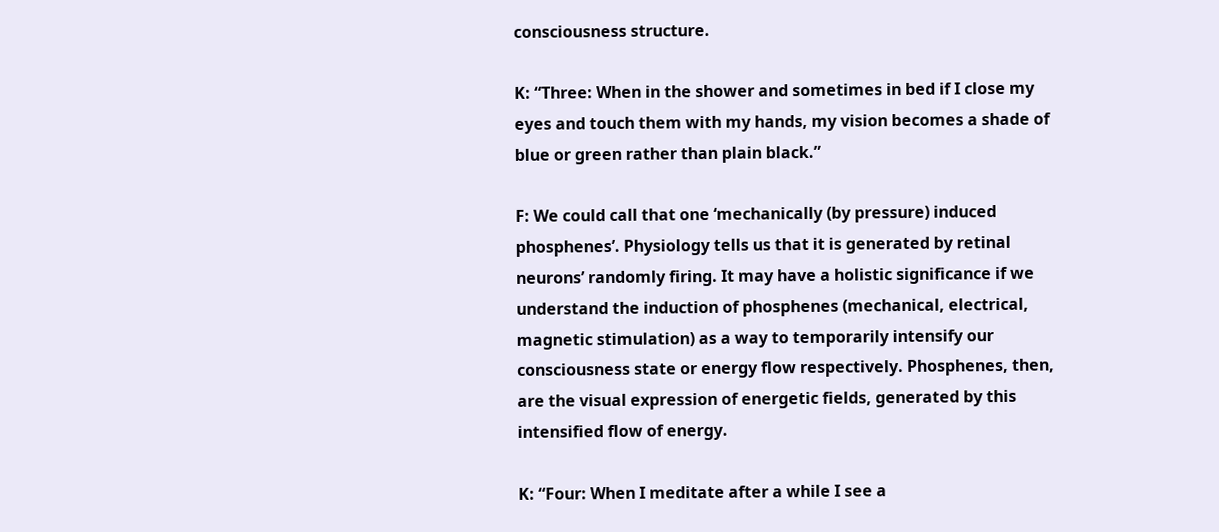consciousness structure.

K: “Three: When in the shower and sometimes in bed if I close my eyes and touch them with my hands, my vision becomes a shade of blue or green rather than plain black.”

F: We could call that one ‘mechanically (by pressure) induced phosphenes’. Physiology tells us that it is generated by retinal neurons’ randomly firing. It may have a holistic significance if we understand the induction of phosphenes (mechanical, electrical, magnetic stimulation) as a way to temporarily intensify our consciousness state or energy flow respectively. Phosphenes, then, are the visual expression of energetic fields, generated by this intensified flow of energy.

K: “Four: When I meditate after a while I see a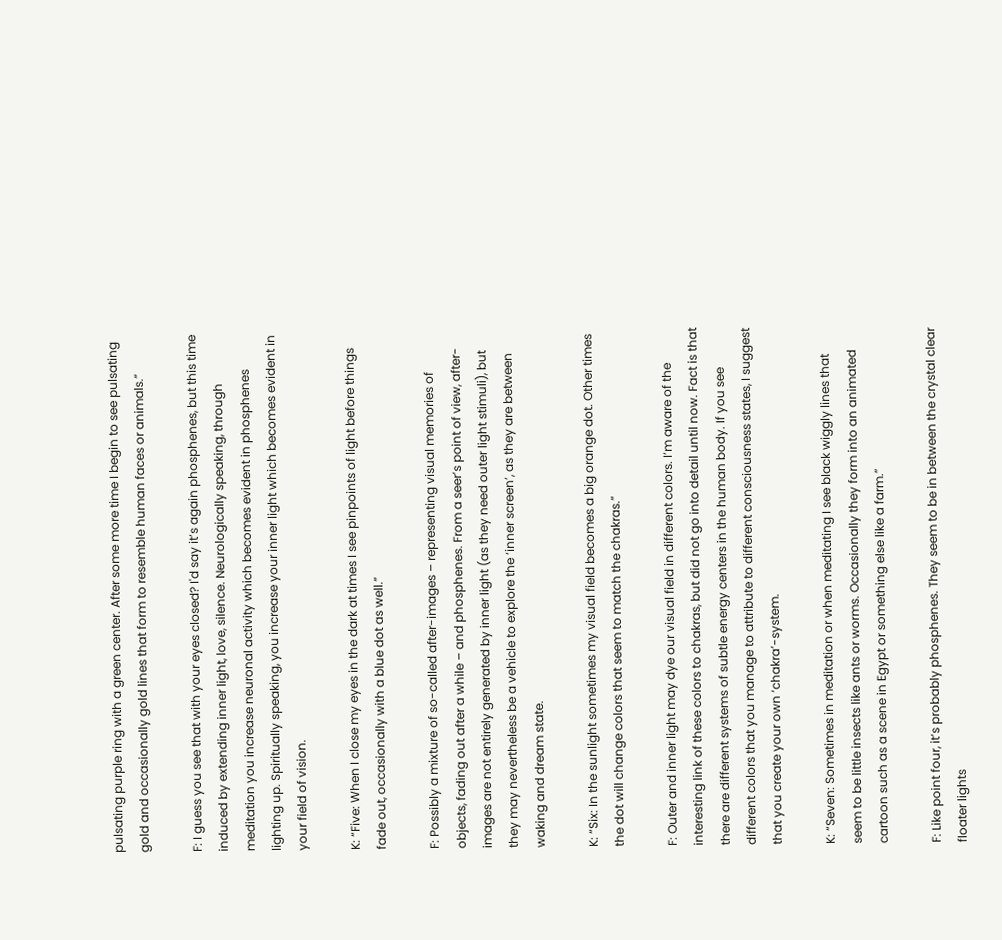pulsating purple ring with a green center. After some more time I begin to see pulsating gold and occasionally gold lines that form to resemble human faces or animals.”

F: I guess you see that with your eyes closed? I'd say it’s again phosphenes, but this time induced by extending inner light, love, silence. Neurologically speaking, through meditation you increase neuronal activity which becomes evident in phosphenes lighting up. Spiritually speaking, you increase your inner light which becomes evident in your field of vision.

K: “Five: When I close my eyes in the dark at times I see pinpoints of light before things fade out, occasionally with a blue dot as well.”

F: Possibly a mixture of so-called after-images – representing visual memories of objects, fading out after a while – and phosphenes. From a seer’s point of view, after-images are not entirely generated by inner light (as they need outer light stimuli), but they may nevertheless be a vehicle to explore the ‘inner screen’, as they are between waking and dream state.

K: “Six: In the sunlight sometimes my visual field becomes a big orange dot. Other times the dot will change colors that seem to match the chakras.”

F: Outer and inner light may dye our visual field in different colors. I’m aware of the interesting link of these colors to chakras, but did not go into detail until now. Fact is that there are different systems of subtle energy centers in the human body. If you see different colors that you manage to attribute to different consciousness states, I suggest that you create your own ‘chakra’-system.

K: “Seven: Sometimes in meditation or when meditating I see black wiggly lines that seem to be little insects like ants or worms. Occasionally they form into an animated cartoon such as a scene in Egypt or something else like a farm.”

F: Like point four, it’s probably phosphenes. They seem to be in between the crystal clear floater lights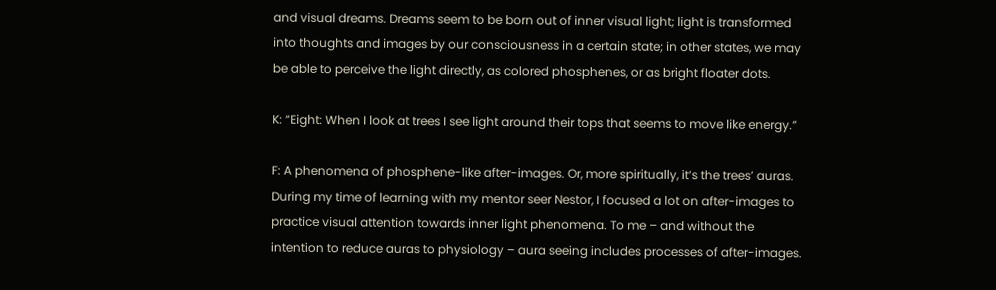and visual dreams. Dreams seem to be born out of inner visual light; light is transformed into thoughts and images by our consciousness in a certain state; in other states, we may be able to perceive the light directly, as colored phosphenes, or as bright floater dots.

K: “Eight: When I look at trees I see light around their tops that seems to move like energy.”

F: A phenomena of phosphene-like after-images. Or, more spiritually, it‘s the trees’ auras. During my time of learning with my mentor seer Nestor, I focused a lot on after-images to practice visual attention towards inner light phenomena. To me – and without the intention to reduce auras to physiology – aura seeing includes processes of after-images.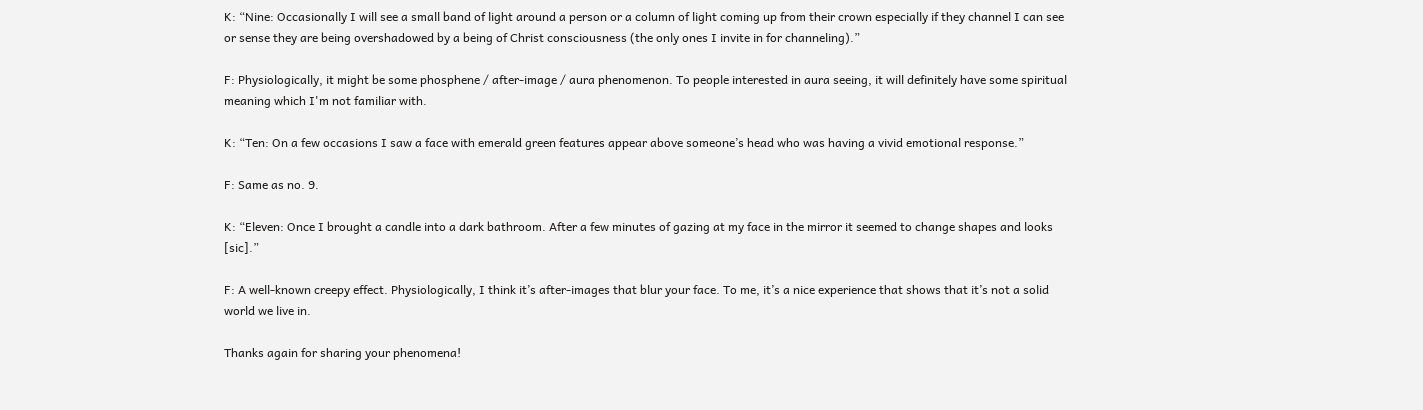K: “Nine: Occasionally I will see a small band of light around a person or a column of light coming up from their crown especially if they channel I can see or sense they are being overshadowed by a being of Christ consciousness (the only ones I invite in for channeling).”

F: Physiologically, it might be some phosphene / after-image / aura phenomenon. To people interested in aura seeing, it will definitely have some spiritual meaning which I'm not familiar with.

K: “Ten: On a few occasions I saw a face with emerald green features appear above someone’s head who was having a vivid emotional response.”

F: Same as no. 9.

K: “Eleven: Once I brought a candle into a dark bathroom. After a few minutes of gazing at my face in the mirror it seemed to change shapes and looks [sic].”

F: A well-known creepy effect. Physiologically, I think it’s after-images that blur your face. To me, it’s a nice experience that shows that it’s not a solid world we live in.

Thanks again for sharing your phenomena!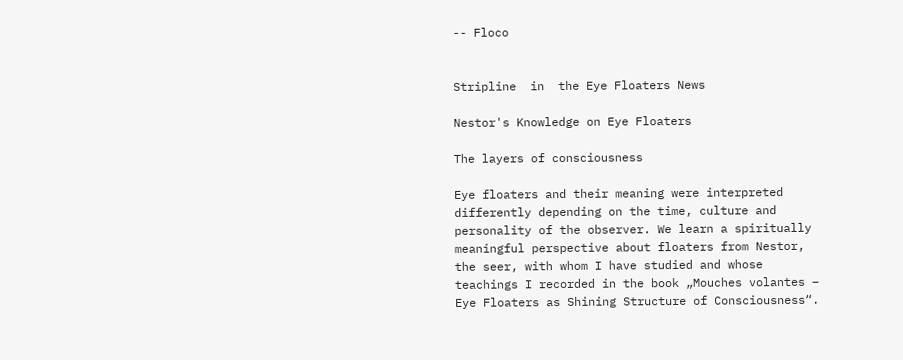-- Floco


Stripline  in  the Eye Floaters News

Nestor's Knowledge on Eye Floaters

The layers of consciousness

Eye floaters and their meaning were interpreted differently depending on the time, culture and personality of the observer. We learn a spiritually meaningful perspective about floaters from Nestor, the seer, with whom I have studied and whose teachings I recorded in the book „Mouches volantes – Eye Floaters as Shining Structure of Consciousness“.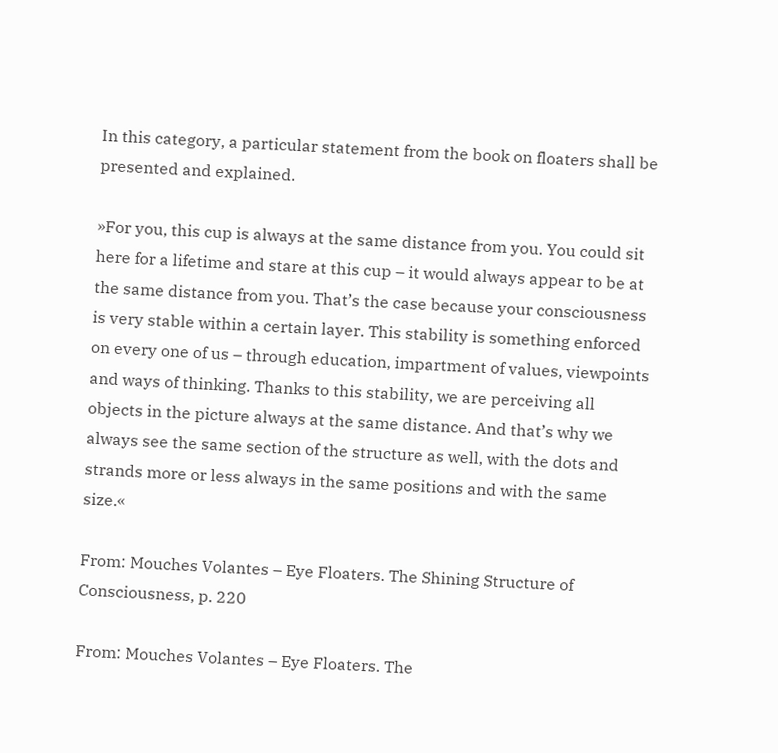In this category, a particular statement from the book on floaters shall be presented and explained.

»For you, this cup is always at the same distance from you. You could sit here for a lifetime and stare at this cup – it would always appear to be at the same distance from you. That’s the case because your consciousness is very stable within a certain layer. This stability is something enforced on every one of us – through education, impartment of values, viewpoints and ways of thinking. Thanks to this stability, we are perceiving all objects in the picture always at the same distance. And that’s why we always see the same section of the structure as well, with the dots and strands more or less always in the same positions and with the same size.«

From: Mouches Volantes – Eye Floaters. The Shining Structure of Consciousness, p. 220

From: Mouches Volantes – Eye Floaters. The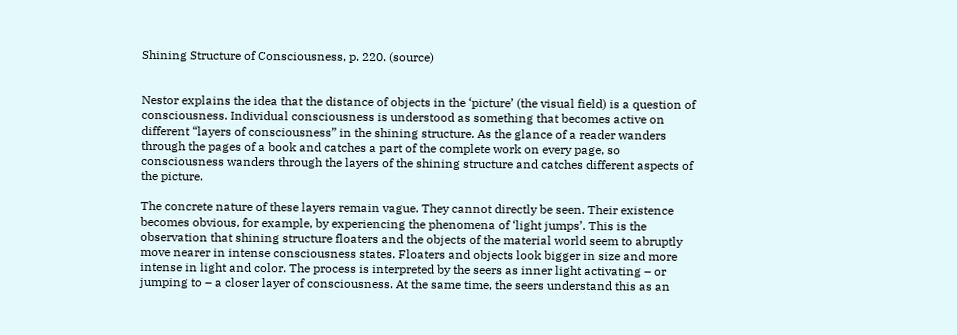Shining Structure of Consciousness, p. 220. (source)


Nestor explains the idea that the distance of objects in the ‘picture’ (the visual field) is a question of consciousness. Individual consciousness is understood as something that becomes active on different “layers of consciousness” in the shining structure. As the glance of a reader wanders through the pages of a book and catches a part of the complete work on every page, so consciousness wanders through the layers of the shining structure and catches different aspects of the picture.

The concrete nature of these layers remain vague. They cannot directly be seen. Their existence becomes obvious, for example, by experiencing the phenomena of ‘light jumps’. This is the observation that shining structure floaters and the objects of the material world seem to abruptly move nearer in intense consciousness states. Floaters and objects look bigger in size and more intense in light and color. The process is interpreted by the seers as inner light activating – or jumping to – a closer layer of consciousness. At the same time, the seers understand this as an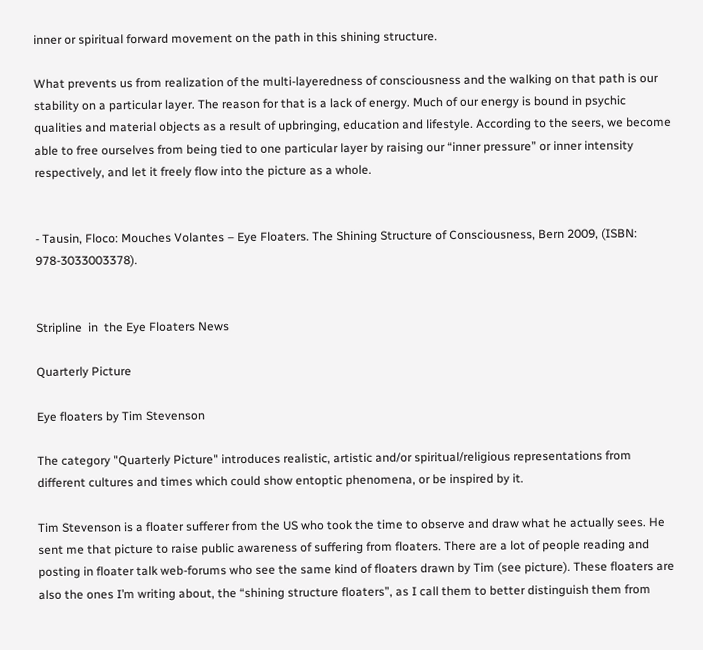inner or spiritual forward movement on the path in this shining structure.

What prevents us from realization of the multi-layeredness of consciousness and the walking on that path is our stability on a particular layer. The reason for that is a lack of energy. Much of our energy is bound in psychic qualities and material objects as a result of upbringing, education and lifestyle. According to the seers, we become able to free ourselves from being tied to one particular layer by raising our “inner pressure” or inner intensity respectively, and let it freely flow into the picture as a whole.


- Tausin, Floco: Mouches Volantes – Eye Floaters. The Shining Structure of Consciousness, Bern 2009, (ISBN: 978-3033003378).


Stripline  in  the Eye Floaters News

Quarterly Picture

Eye floaters by Tim Stevenson

The category "Quarterly Picture" introduces realistic, artistic and/or spiritual/religious representations from different cultures and times which could show entoptic phenomena, or be inspired by it.

Tim Stevenson is a floater sufferer from the US who took the time to observe and draw what he actually sees. He sent me that picture to raise public awareness of suffering from floaters. There are a lot of people reading and posting in floater talk web-forums who see the same kind of floaters drawn by Tim (see picture). These floaters are also the ones I’m writing about, the “shining structure floaters”, as I call them to better distinguish them from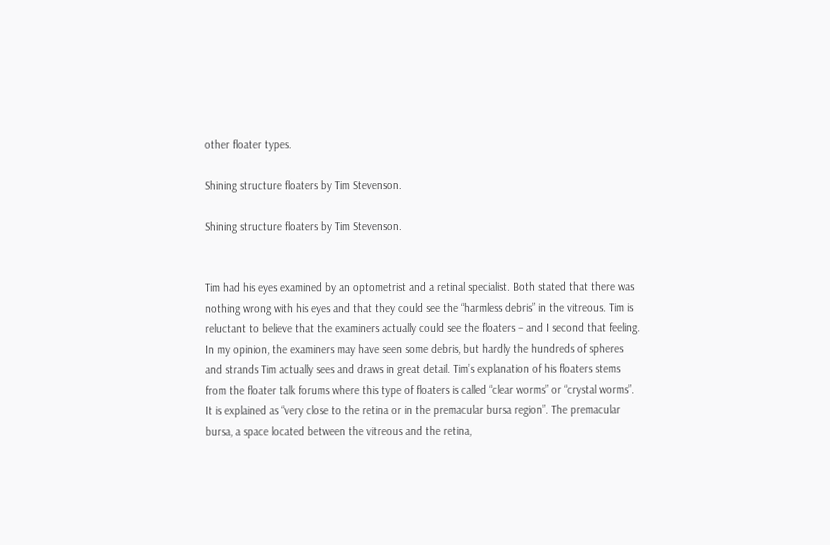other floater types.

Shining structure floaters by Tim Stevenson.

Shining structure floaters by Tim Stevenson.


Tim had his eyes examined by an optometrist and a retinal specialist. Both stated that there was nothing wrong with his eyes and that they could see the “harmless debris” in the vitreous. Tim is reluctant to believe that the examiners actually could see the floaters – and I second that feeling. In my opinion, the examiners may have seen some debris, but hardly the hundreds of spheres and strands Tim actually sees and draws in great detail. Tim’s explanation of his floaters stems from the floater talk forums where this type of floaters is called “clear worms” or “crystal worms”. It is explained as “very close to the retina or in the premacular bursa region”. The premacular bursa, a space located between the vitreous and the retina,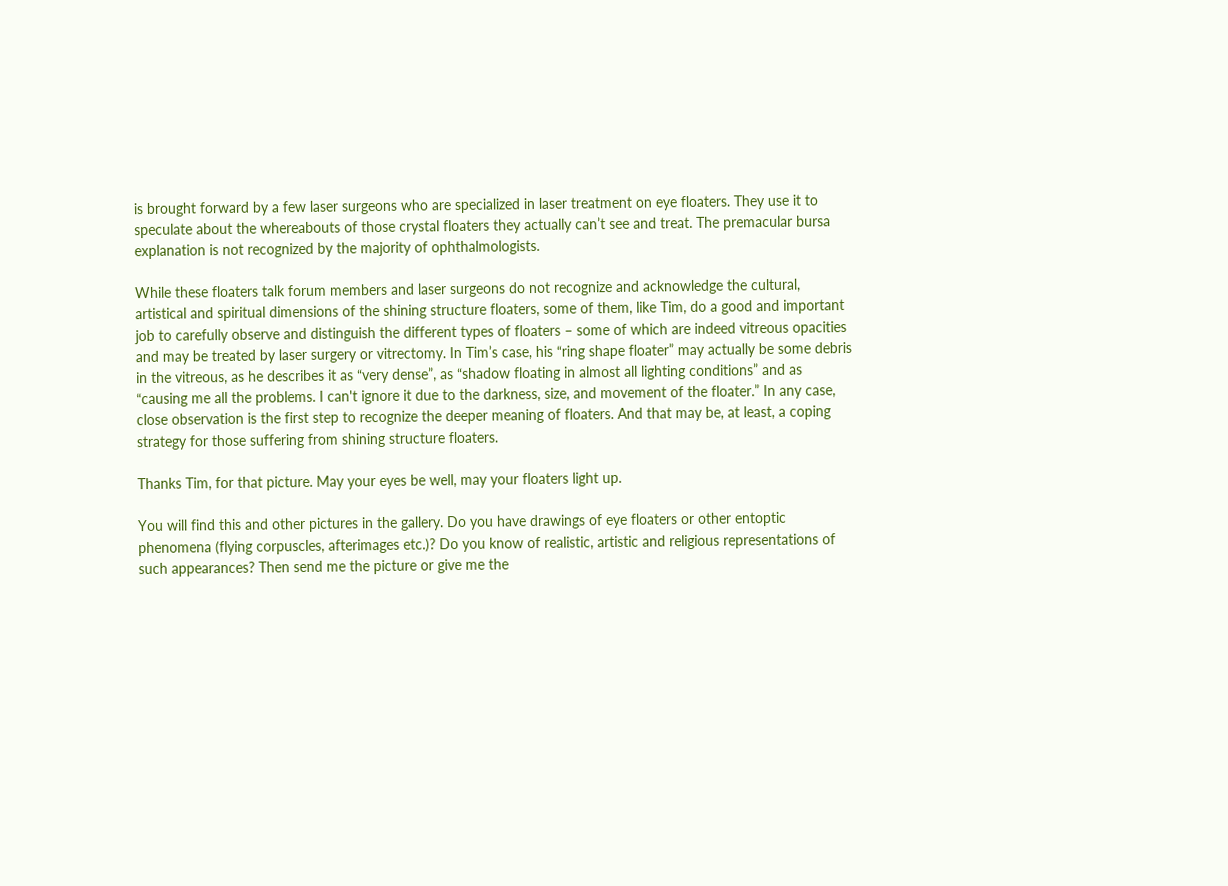is brought forward by a few laser surgeons who are specialized in laser treatment on eye floaters. They use it to speculate about the whereabouts of those crystal floaters they actually can’t see and treat. The premacular bursa explanation is not recognized by the majority of ophthalmologists.

While these floaters talk forum members and laser surgeons do not recognize and acknowledge the cultural, artistical and spiritual dimensions of the shining structure floaters, some of them, like Tim, do a good and important job to carefully observe and distinguish the different types of floaters – some of which are indeed vitreous opacities and may be treated by laser surgery or vitrectomy. In Tim’s case, his “ring shape floater” may actually be some debris in the vitreous, as he describes it as “very dense”, as “shadow floating in almost all lighting conditions” and as “causing me all the problems. I can't ignore it due to the darkness, size, and movement of the floater.” In any case, close observation is the first step to recognize the deeper meaning of floaters. And that may be, at least, a coping strategy for those suffering from shining structure floaters.

Thanks Tim, for that picture. May your eyes be well, may your floaters light up.

You will find this and other pictures in the gallery. Do you have drawings of eye floaters or other entoptic phenomena (flying corpuscles, afterimages etc.)? Do you know of realistic, artistic and religious representations of such appearances? Then send me the picture or give me the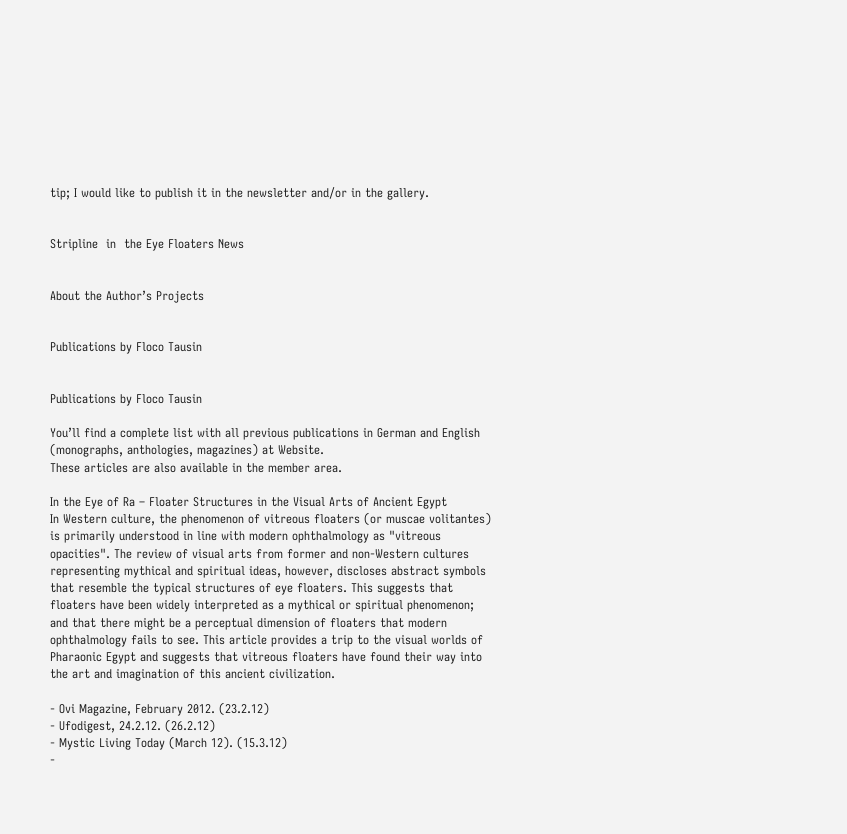tip; I would like to publish it in the newsletter and/or in the gallery.


Stripline  in  the Eye Floaters News


About the Author’s Projects


Publications by Floco Tausin


Publications by Floco Tausin

You’ll find a complete list with all previous publications in German and English (monographs, anthologies, magazines) at Website.
These articles are also available in the member area.

In the Eye of Ra – Floater Structures in the Visual Arts of Ancient Egypt
In Western culture, the phenomenon of vitreous floaters (or muscae volitantes) is primarily understood in line with modern ophthalmology as "vitreous opacities". The review of visual arts from former and non-Western cultures representing mythical and spiritual ideas, however, discloses abstract symbols that resemble the typical structures of eye floaters. This suggests that floaters have been widely interpreted as a mythical or spiritual phenomenon; and that there might be a perceptual dimension of floaters that modern ophthalmology fails to see. This article provides a trip to the visual worlds of Pharaonic Egypt and suggests that vitreous floaters have found their way into the art and imagination of this ancient civilization.

- Ovi Magazine, February 2012. (23.2.12)
- Ufodigest, 24.2.12. (26.2.12)
- Mystic Living Today (March 12). (15.3.12)
-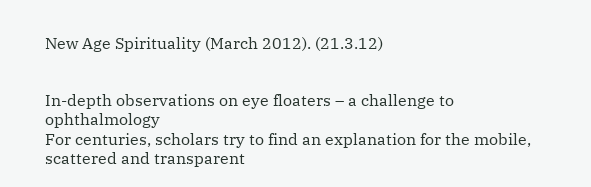New Age Spirituality (March 2012). (21.3.12)


In-depth observations on eye floaters – a challenge to ophthalmology
For centuries, scholars try to find an explanation for the mobile, scattered and transparent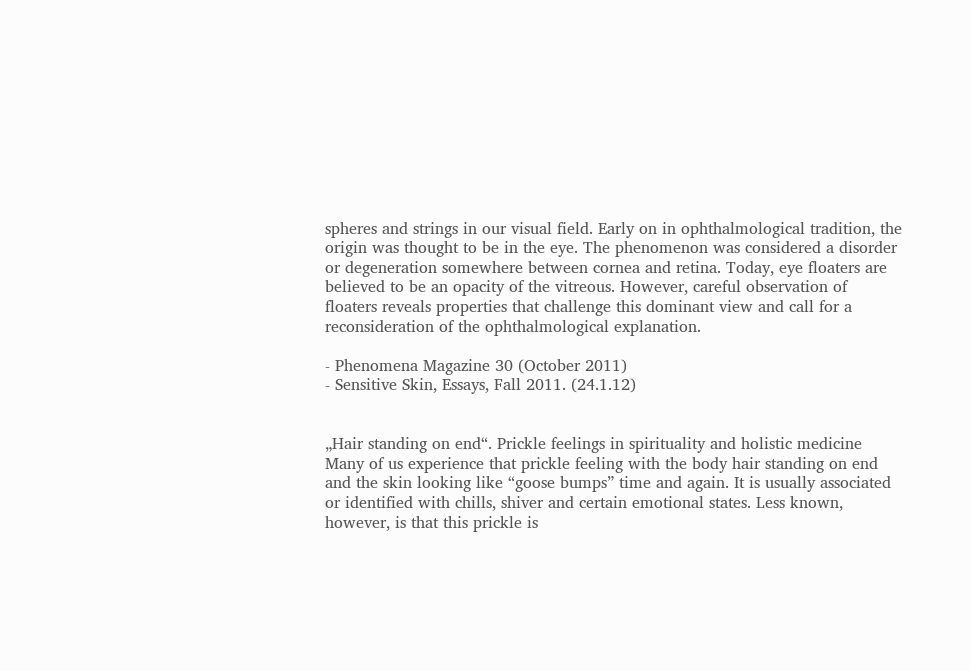spheres and strings in our visual field. Early on in ophthalmological tradition, the origin was thought to be in the eye. The phenomenon was considered a disorder or degeneration somewhere between cornea and retina. Today, eye floaters are believed to be an opacity of the vitreous. However, careful observation of floaters reveals properties that challenge this dominant view and call for a reconsideration of the ophthalmological explanation.

- Phenomena Magazine 30 (October 2011)
- Sensitive Skin, Essays, Fall 2011. (24.1.12)


„Hair standing on end“. Prickle feelings in spirituality and holistic medicine
Many of us experience that prickle feeling with the body hair standing on end and the skin looking like “goose bumps” time and again. It is usually associated or identified with chills, shiver and certain emotional states. Less known, however, is that this prickle is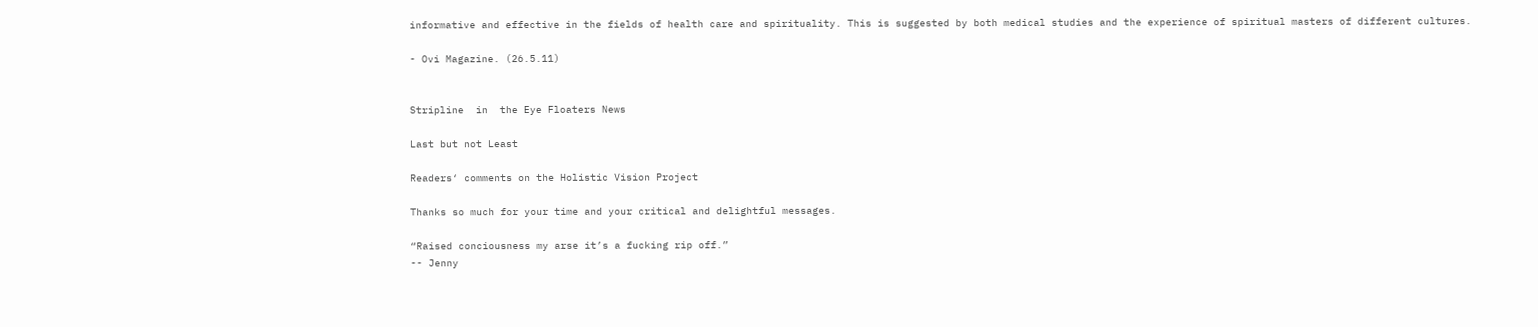informative and effective in the fields of health care and spirituality. This is suggested by both medical studies and the experience of spiritual masters of different cultures.

- Ovi Magazine. (26.5.11)


Stripline  in  the Eye Floaters News

Last but not Least

Readers‘ comments on the Holistic Vision Project

Thanks so much for your time and your critical and delightful messages.

“Raised conciousness my arse it’s a fucking rip off.”
-- Jenny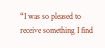“I was so pleased to receive something I find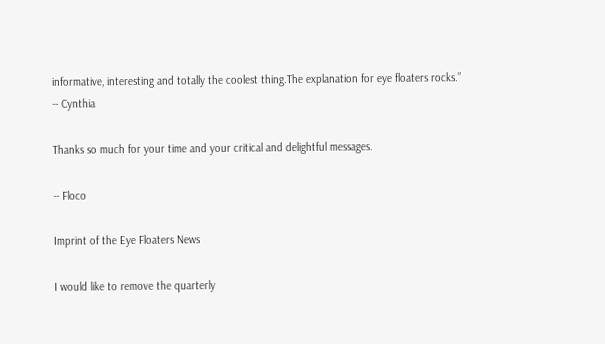informative, interesting and totally the coolest thing.The explanation for eye floaters rocks.”
-- Cynthia

Thanks so much for your time and your critical and delightful messages.

-- Floco

Imprint of the Eye Floaters News

I would like to remove the quarterly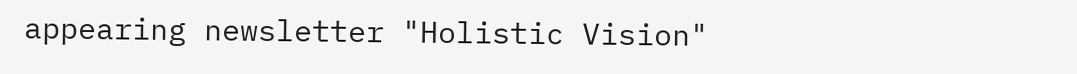appearing newsletter "Holistic Vision"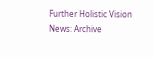Further Holistic Vision News: Archive